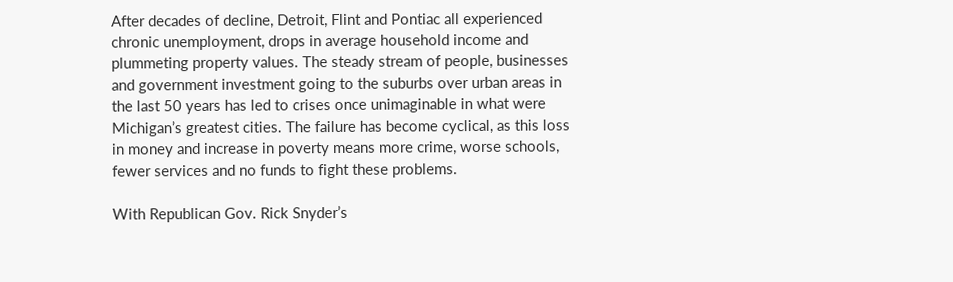After decades of decline, Detroit, Flint and Pontiac all experienced chronic unemployment, drops in average household income and plummeting property values. The steady stream of people, businesses and government investment going to the suburbs over urban areas in the last 50 years has led to crises once unimaginable in what were Michigan’s greatest cities. The failure has become cyclical, as this loss in money and increase in poverty means more crime, worse schools, fewer services and no funds to fight these problems.

With Republican Gov. Rick Snyder’s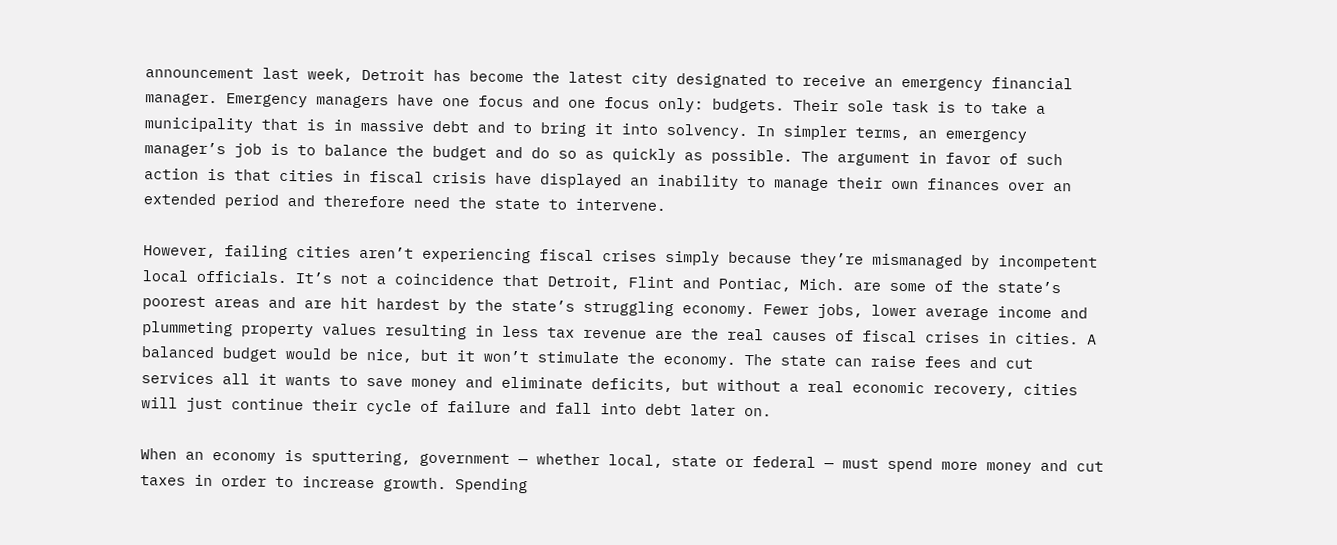announcement last week, Detroit has become the latest city designated to receive an emergency financial manager. Emergency managers have one focus and one focus only: budgets. Their sole task is to take a municipality that is in massive debt and to bring it into solvency. In simpler terms, an emergency manager’s job is to balance the budget and do so as quickly as possible. The argument in favor of such action is that cities in fiscal crisis have displayed an inability to manage their own finances over an extended period and therefore need the state to intervene.

However, failing cities aren’t experiencing fiscal crises simply because they’re mismanaged by incompetent local officials. It’s not a coincidence that Detroit, Flint and Pontiac, Mich. are some of the state’s poorest areas and are hit hardest by the state’s struggling economy. Fewer jobs, lower average income and plummeting property values resulting in less tax revenue are the real causes of fiscal crises in cities. A balanced budget would be nice, but it won’t stimulate the economy. The state can raise fees and cut services all it wants to save money and eliminate deficits, but without a real economic recovery, cities will just continue their cycle of failure and fall into debt later on.

When an economy is sputtering, government — whether local, state or federal — must spend more money and cut taxes in order to increase growth. Spending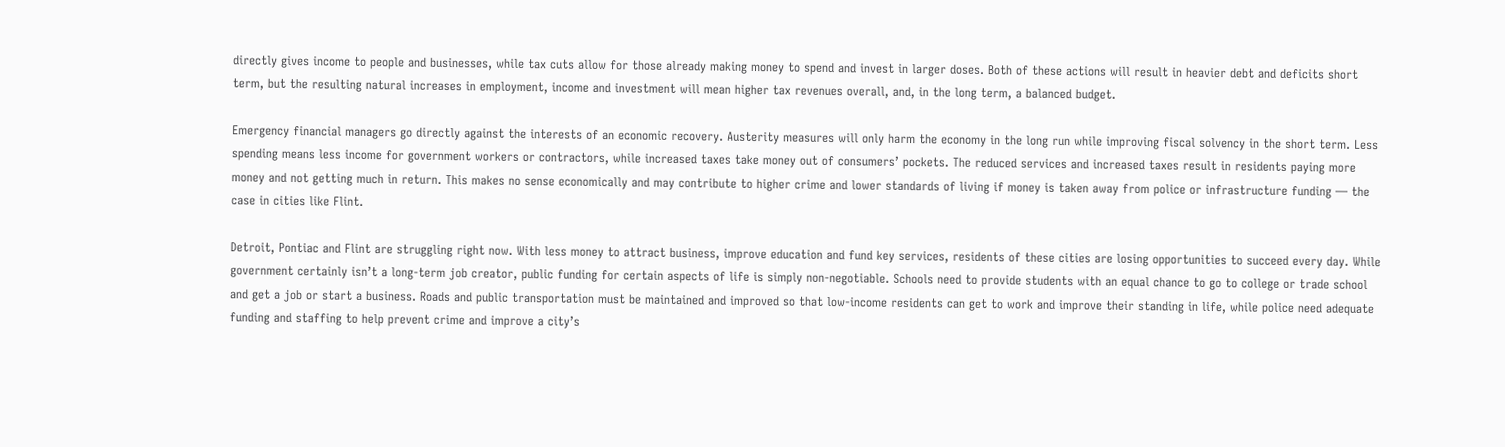directly gives income to people and businesses, while tax cuts allow for those already making money to spend and invest in larger doses. Both of these actions will result in heavier debt and deficits short term, but the resulting natural increases in employment, income and investment will mean higher tax revenues overall, and, in the long term, a balanced budget.

Emergency financial managers go directly against the interests of an economic recovery. Austerity measures will only harm the economy in the long run while improving fiscal solvency in the short term. Less spending means less income for government workers or contractors, while increased taxes take money out of consumers’ pockets. The reduced services and increased taxes result in residents paying more money and not getting much in return. This makes no sense economically and may contribute to higher crime and lower standards of living if money is taken away from police or infrastructure funding — the case in cities like Flint.

Detroit, Pontiac and Flint are struggling right now. With less money to attract business, improve education and fund key services, residents of these cities are losing opportunities to succeed every day. While government certainly isn’t a long-term job creator, public funding for certain aspects of life is simply non-negotiable. Schools need to provide students with an equal chance to go to college or trade school and get a job or start a business. Roads and public transportation must be maintained and improved so that low-income residents can get to work and improve their standing in life, while police need adequate funding and staffing to help prevent crime and improve a city’s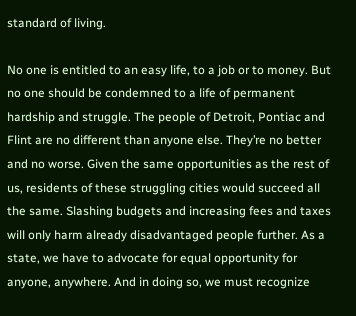standard of living.

No one is entitled to an easy life, to a job or to money. But no one should be condemned to a life of permanent hardship and struggle. The people of Detroit, Pontiac and Flint are no different than anyone else. They’re no better and no worse. Given the same opportunities as the rest of us, residents of these struggling cities would succeed all the same. Slashing budgets and increasing fees and taxes will only harm already disadvantaged people further. As a state, we have to advocate for equal opportunity for anyone, anywhere. And in doing so, we must recognize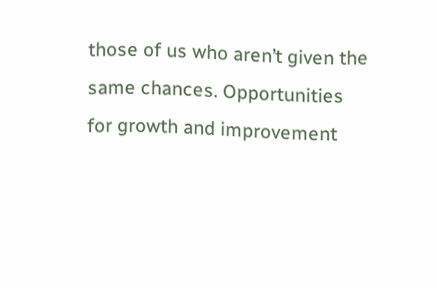those of us who aren’t given the same chances. Opportunities for growth and improvement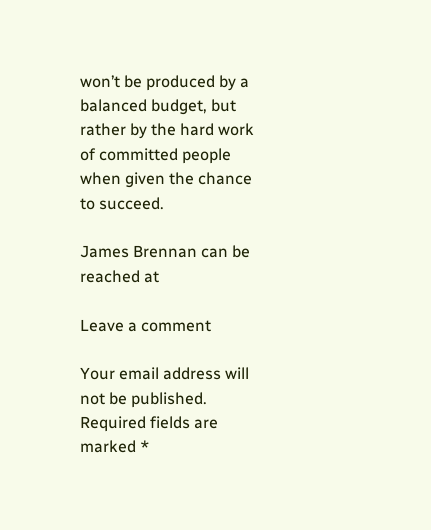won’t be produced by a balanced budget, but rather by the hard work of committed people when given the chance to succeed.

James Brennan can be reached at

Leave a comment

Your email address will not be published. Required fields are marked *